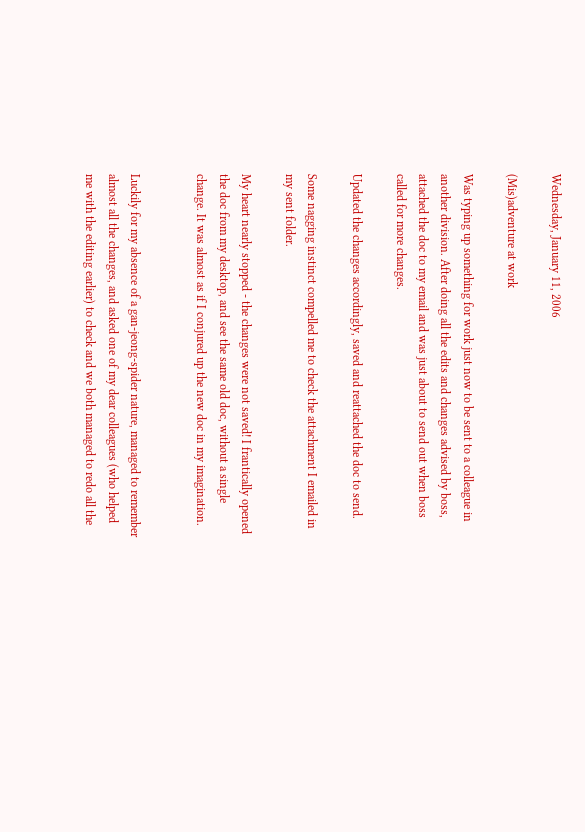Wednesday, January 11, 2006

(Mis)adventure at work

Was typing up something for work just now to be sent to a colleague in another division. After doing all the edits and changes advised by boss, attached the doc to my email and was just about to send out when boss called for more changes.

Updated the changes accordingly, saved and reattached the doc to send.

Some nagging instinct compelled me to check the attachment I emailed in my sent folder.

My heart nearly stopped - the changes were not saved! I frantically opened the doc from my desktop, and see the same old doc, without a single change. It was almost as if I conjured up the new doc in my imagination.


Luckily for my absence of a gan-jeong-spider nature, managed to remember almost all the changes, and asked one of my dear colleagues (who helped me with the editing earlier) to check and we both managed to redo all the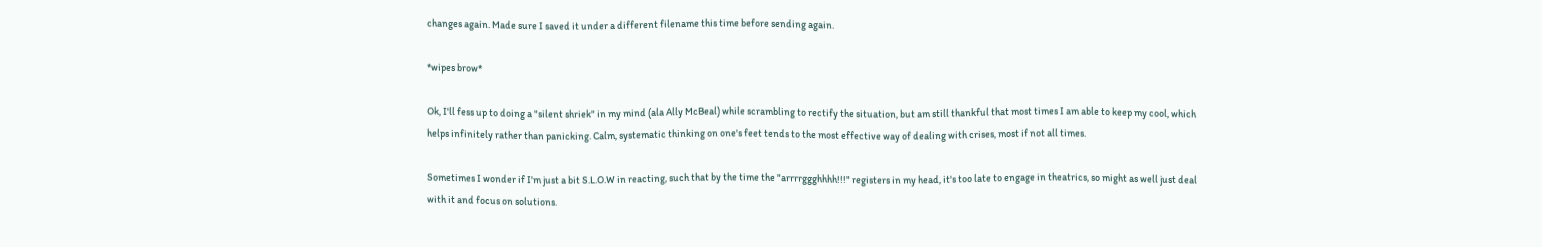changes again. Made sure I saved it under a different filename this time before sending again.

*wipes brow*

Ok, I'll fess up to doing a "silent shriek" in my mind (ala Ally McBeal) while scrambling to rectify the situation, but am still thankful that most times I am able to keep my cool, which helps infinitely rather than panicking. Calm, systematic thinking on one's feet tends to the most effective way of dealing with crises, most if not all times.

Sometimes I wonder if I'm just a bit S.L.O.W in reacting, such that by the time the "arrrrggghhhh!!!" registers in my head, it's too late to engage in theatrics, so might as well just deal with it and focus on solutions.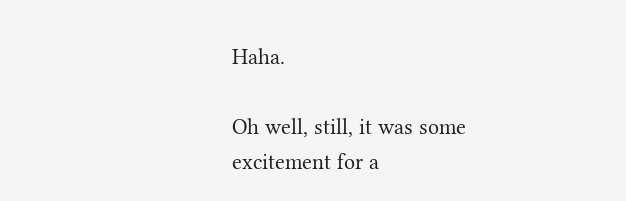Haha.

Oh well, still, it was some excitement for a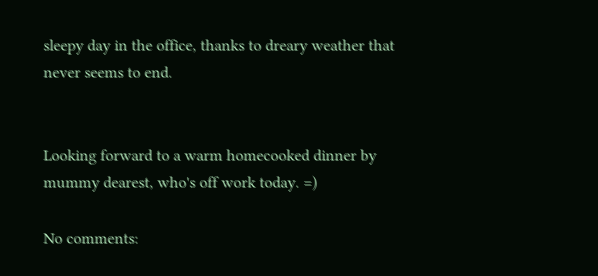sleepy day in the office, thanks to dreary weather that never seems to end.


Looking forward to a warm homecooked dinner by mummy dearest, who's off work today. =)

No comments: